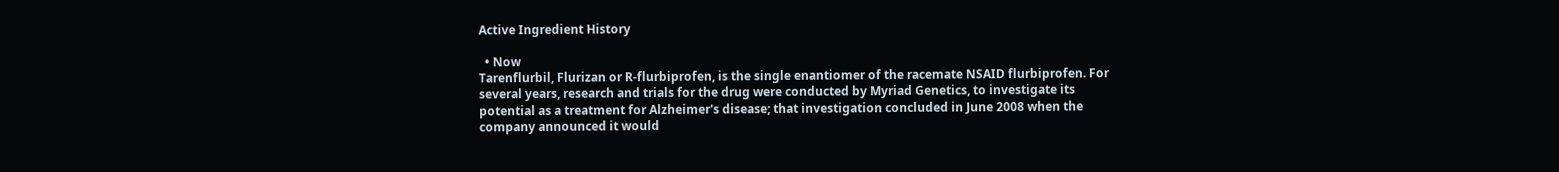Active Ingredient History

  • Now
Tarenflurbil, Flurizan or R-flurbiprofen, is the single enantiomer of the racemate NSAID flurbiprofen. For several years, research and trials for the drug were conducted by Myriad Genetics, to investigate its potential as a treatment for Alzheimer's disease; that investigation concluded in June 2008 when the company announced it would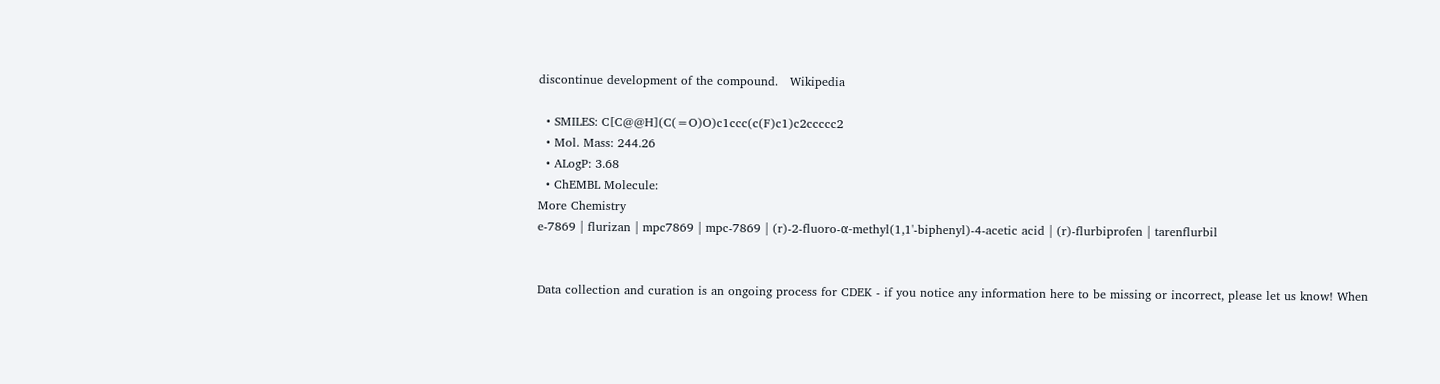discontinue development of the compound.   Wikipedia

  • SMILES: C[C@@H](C(=O)O)c1ccc(c(F)c1)c2ccccc2
  • Mol. Mass: 244.26
  • ALogP: 3.68
  • ChEMBL Molecule:
More Chemistry
e-7869 | flurizan | mpc7869 | mpc-7869 | (r)-2-fluoro-α-methyl(1,1'-biphenyl)-4-acetic acid | (r)-flurbiprofen | tarenflurbil


Data collection and curation is an ongoing process for CDEK - if you notice any information here to be missing or incorrect, please let us know! When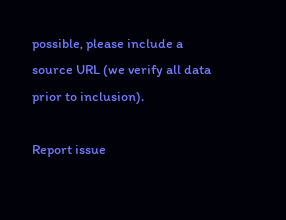possible, please include a source URL (we verify all data prior to inclusion).

Report issue